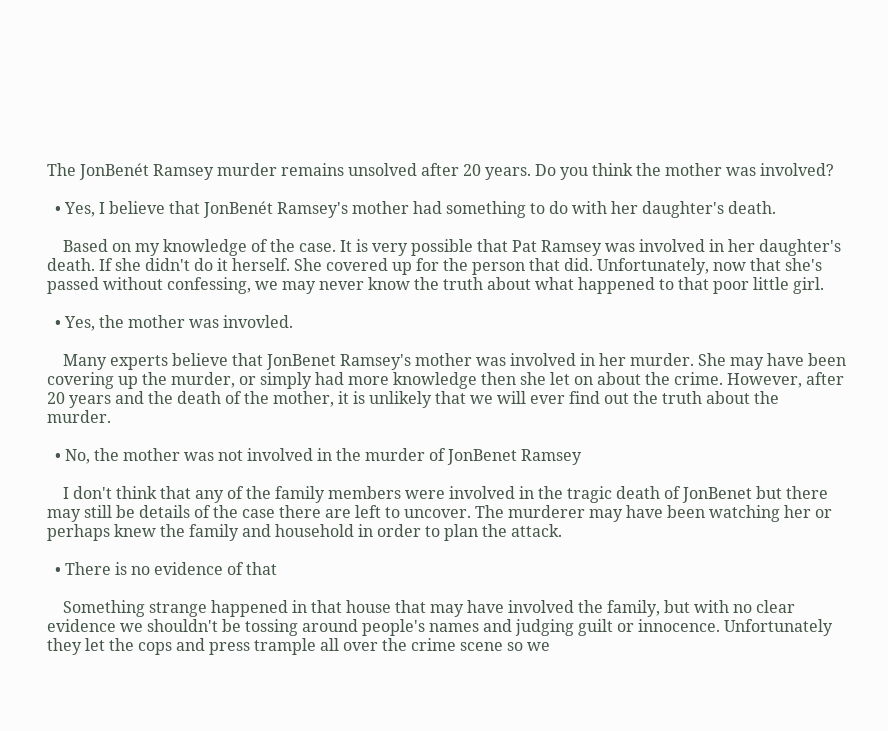The JonBenét Ramsey murder remains unsolved after 20 years. Do you think the mother was involved?

  • Yes, I believe that JonBenét Ramsey's mother had something to do with her daughter's death.

    Based on my knowledge of the case. It is very possible that Pat Ramsey was involved in her daughter's death. If she didn't do it herself. She covered up for the person that did. Unfortunately, now that she's passed without confessing, we may never know the truth about what happened to that poor little girl.

  • Yes, the mother was invovled.

    Many experts believe that JonBenet Ramsey's mother was involved in her murder. She may have been covering up the murder, or simply had more knowledge then she let on about the crime. However, after 20 years and the death of the mother, it is unlikely that we will ever find out the truth about the murder.

  • No, the mother was not involved in the murder of JonBenet Ramsey

    I don't think that any of the family members were involved in the tragic death of JonBenet but there may still be details of the case there are left to uncover. The murderer may have been watching her or perhaps knew the family and household in order to plan the attack.

  • There is no evidence of that

    Something strange happened in that house that may have involved the family, but with no clear evidence we shouldn't be tossing around people's names and judging guilt or innocence. Unfortunately they let the cops and press trample all over the crime scene so we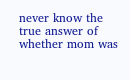never know the true answer of whether mom was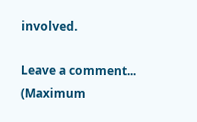involved.

Leave a comment...
(Maximum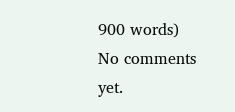900 words)
No comments yet.